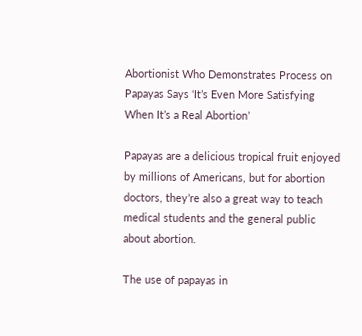Abortionist Who Demonstrates Process on Papayas Says ‘It’s Even More Satisfying When It’s a Real Abortion’

Papayas are a delicious tropical fruit enjoyed by millions of Americans, but for abortion doctors, they’re also a great way to teach medical students and the general public about abortion.

The use of papayas in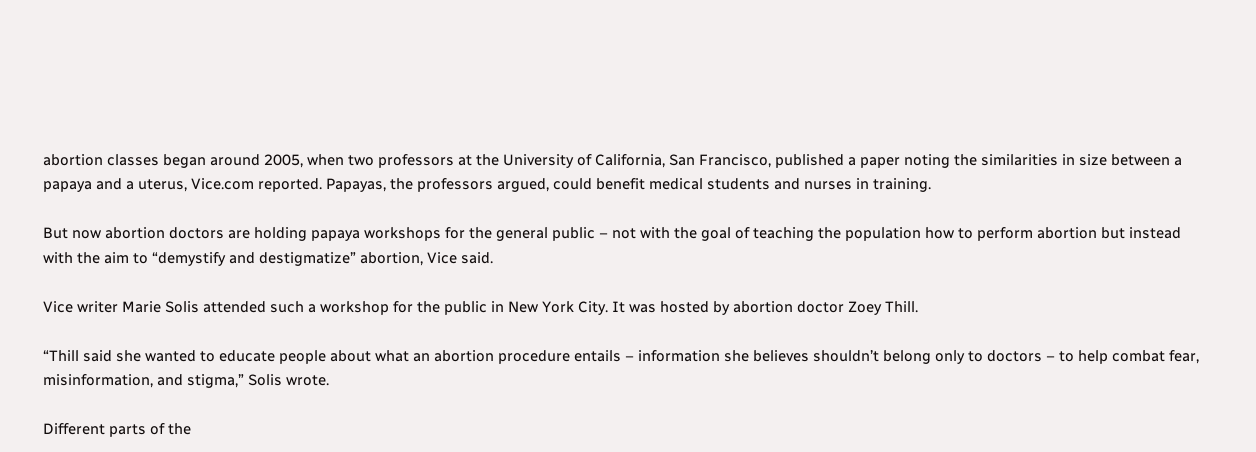abortion classes began around 2005, when two professors at the University of California, San Francisco, published a paper noting the similarities in size between a papaya and a uterus, Vice.com reported. Papayas, the professors argued, could benefit medical students and nurses in training.

But now abortion doctors are holding papaya workshops for the general public – not with the goal of teaching the population how to perform abortion but instead with the aim to “demystify and destigmatize” abortion, Vice said.

Vice writer Marie Solis attended such a workshop for the public in New York City. It was hosted by abortion doctor Zoey Thill.

“Thill said she wanted to educate people about what an abortion procedure entails – information she believes shouldn’t belong only to doctors – to help combat fear, misinformation, and stigma,” Solis wrote.

Different parts of the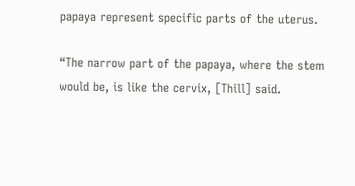papaya represent specific parts of the uterus.

“The narrow part of the papaya, where the stem would be, is like the cervix, [Thill] said.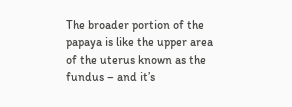The broader portion of the papaya is like the upper area of the uterus known as the fundus – and it’s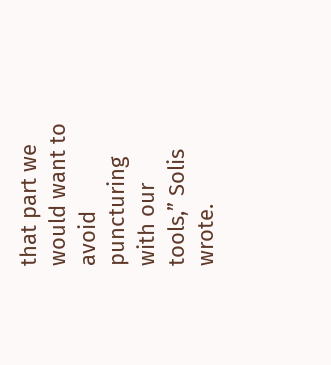that part we would want to avoid puncturing with our tools,” Solis wrote.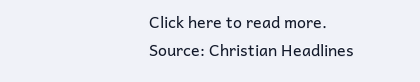Click here to read more.
Source: Christian Headlines